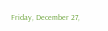Friday, December 27,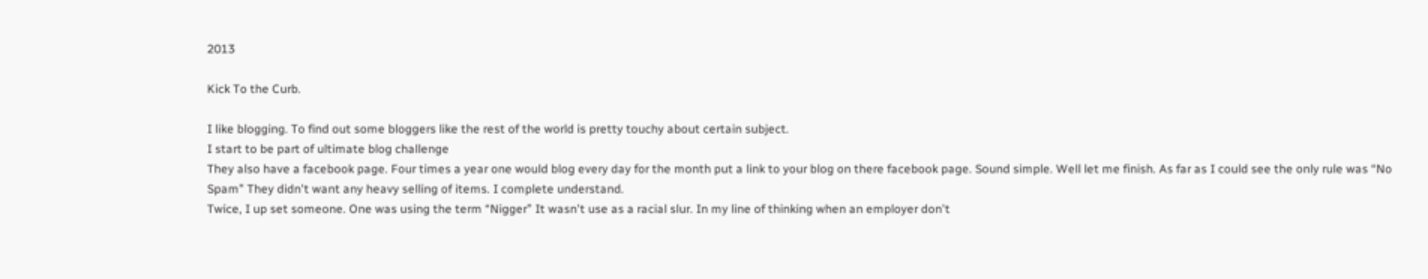2013

Kick To the Curb.

I like blogging. To find out some bloggers like the rest of the world is pretty touchy about certain subject.
I start to be part of ultimate blog challenge
They also have a facebook page. Four times a year one would blog every day for the month put a link to your blog on there facebook page. Sound simple. Well let me finish. As far as I could see the only rule was “No Spam” They didn't want any heavy selling of items. I complete understand.
Twice, I up set someone. One was using the term “Nigger” It wasn't use as a racial slur. In my line of thinking when an employer don't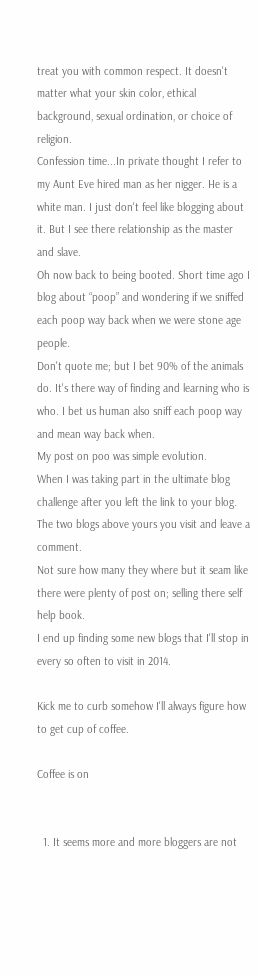treat you with common respect. It doesn't matter what your skin color, ethical background, sexual ordination, or choice of religion.
Confession time...In private thought I refer to my Aunt Eve hired man as her nigger. He is a white man. I just don't feel like blogging about it. But I see there relationship as the master and slave.
Oh now back to being booted. Short time ago I blog about “poop” and wondering if we sniffed each poop way back when we were stone age people.
Don't quote me; but I bet 90% of the animals do. It's there way of finding and learning who is who. I bet us human also sniff each poop way and mean way back when.
My post on poo was simple evolution.
When I was taking part in the ultimate blog challenge after you left the link to your blog. The two blogs above yours you visit and leave a comment.
Not sure how many they where but it seam like there were plenty of post on; selling there self help book.
I end up finding some new blogs that I'll stop in every so often to visit in 2014.

Kick me to curb somehow I'll always figure how to get cup of coffee.

Coffee is on


  1. It seems more and more bloggers are not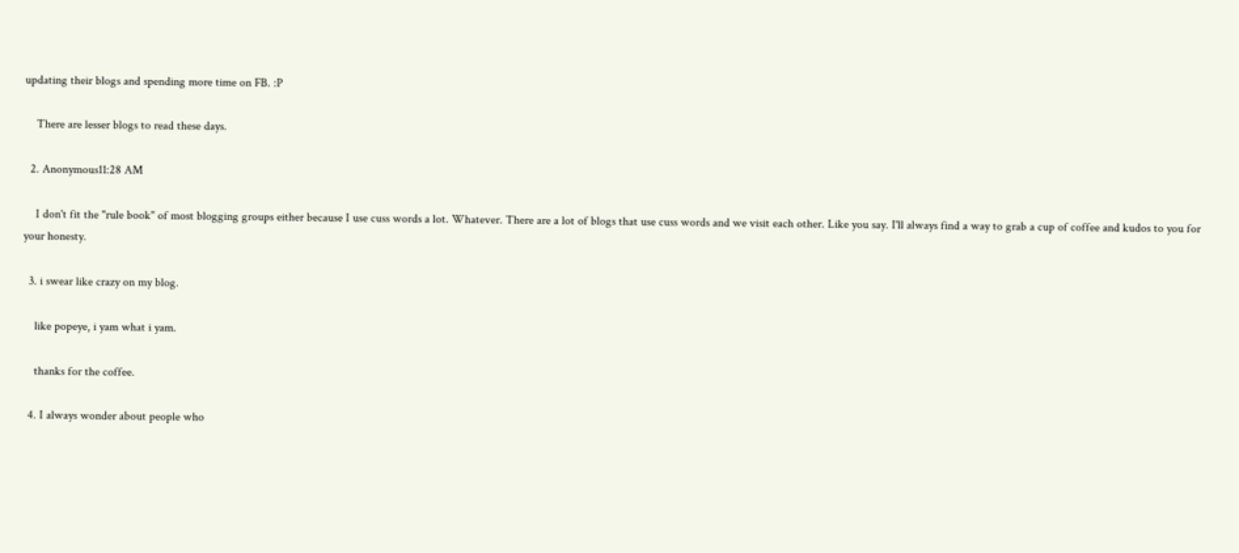updating their blogs and spending more time on FB. :P

    There are lesser blogs to read these days.

  2. Anonymous11:28 AM

    I don't fit the "rule book" of most blogging groups either because I use cuss words a lot. Whatever. There are a lot of blogs that use cuss words and we visit each other. Like you say. I'll always find a way to grab a cup of coffee and kudos to you for your honesty.

  3. i swear like crazy on my blog.

    like popeye, i yam what i yam.

    thanks for the coffee.

  4. I always wonder about people who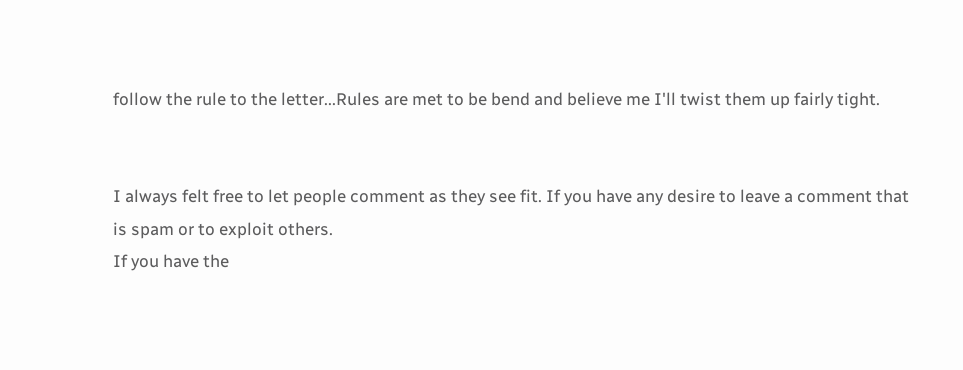follow the rule to the letter...Rules are met to be bend and believe me I'll twist them up fairly tight.


I always felt free to let people comment as they see fit. If you have any desire to leave a comment that is spam or to exploit others.
If you have the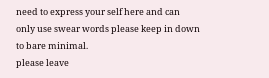need to express your self here and can only use swear words please keep in down to bare minimal.
please leave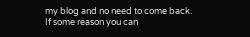my blog and no need to come back.
If some reason you can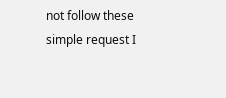not follow these simple request I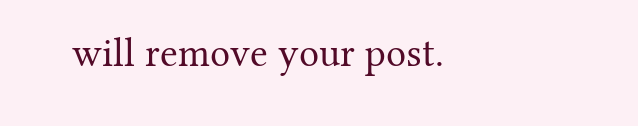will remove your post.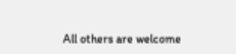All others are welcome